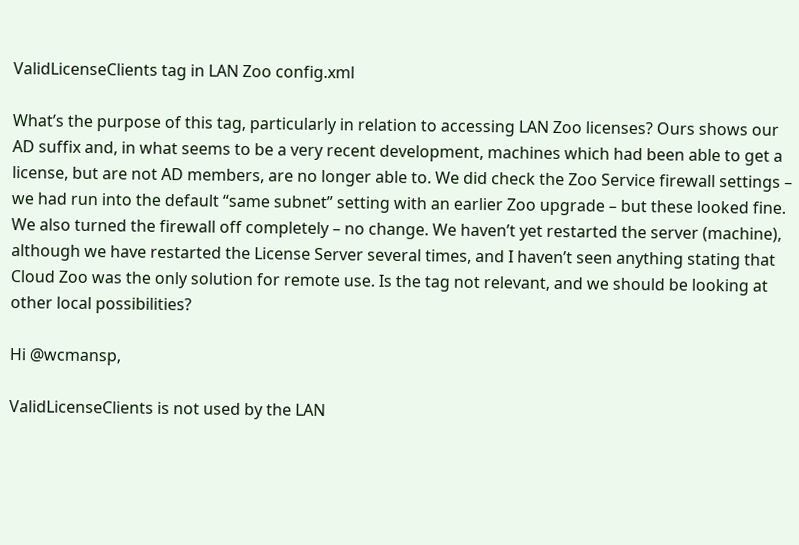ValidLicenseClients tag in LAN Zoo config.xml

What’s the purpose of this tag, particularly in relation to accessing LAN Zoo licenses? Ours shows our AD suffix and, in what seems to be a very recent development, machines which had been able to get a license, but are not AD members, are no longer able to. We did check the Zoo Service firewall settings – we had run into the default “same subnet” setting with an earlier Zoo upgrade – but these looked fine. We also turned the firewall off completely – no change. We haven’t yet restarted the server (machine), although we have restarted the License Server several times, and I haven’t seen anything stating that Cloud Zoo was the only solution for remote use. Is the tag not relevant, and we should be looking at other local possibilities?

Hi @wcmansp,

ValidLicenseClients is not used by the LAN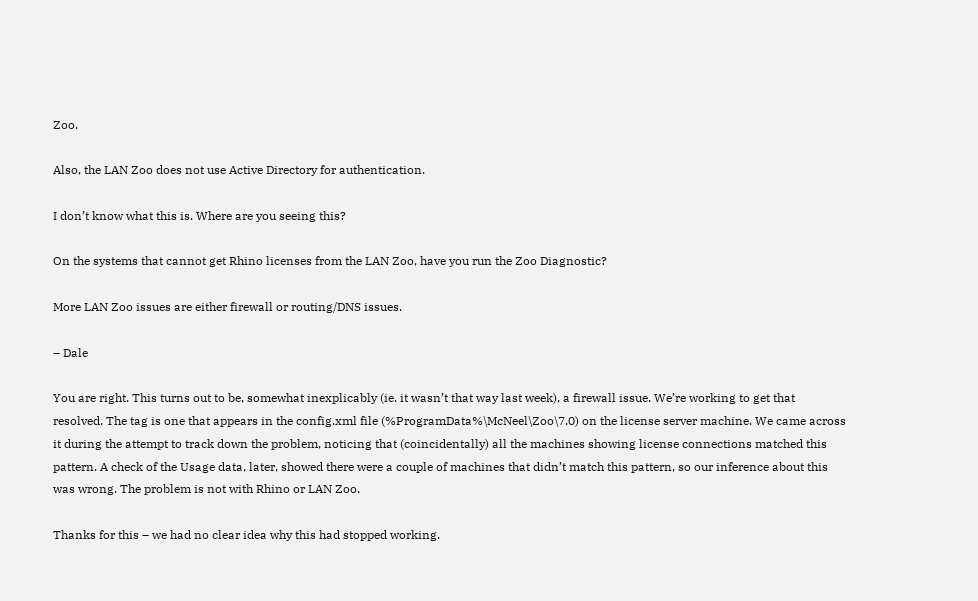Zoo.

Also, the LAN Zoo does not use Active Directory for authentication.

I don’t know what this is. Where are you seeing this?

On the systems that cannot get Rhino licenses from the LAN Zoo, have you run the Zoo Diagnostic?

More LAN Zoo issues are either firewall or routing/DNS issues.

– Dale

You are right. This turns out to be, somewhat inexplicably (ie. it wasn’t that way last week), a firewall issue. We’re working to get that resolved. The tag is one that appears in the config.xml file (%ProgramData%\McNeel\Zoo\7.0) on the license server machine. We came across it during the attempt to track down the problem, noticing that (coincidentally) all the machines showing license connections matched this pattern. A check of the Usage data, later, showed there were a couple of machines that didn’t match this pattern, so our inference about this was wrong. The problem is not with Rhino or LAN Zoo.

Thanks for this – we had no clear idea why this had stopped working.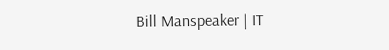Bill Manspeaker | IT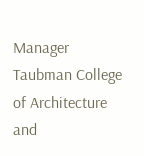Manager
Taubman College of Architecture and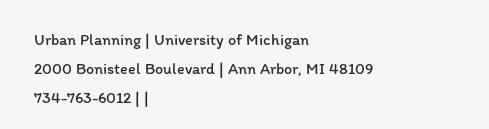Urban Planning | University of Michigan
2000 Bonisteel Boulevard | Ann Arbor, MI 48109
734-763-6012 | |